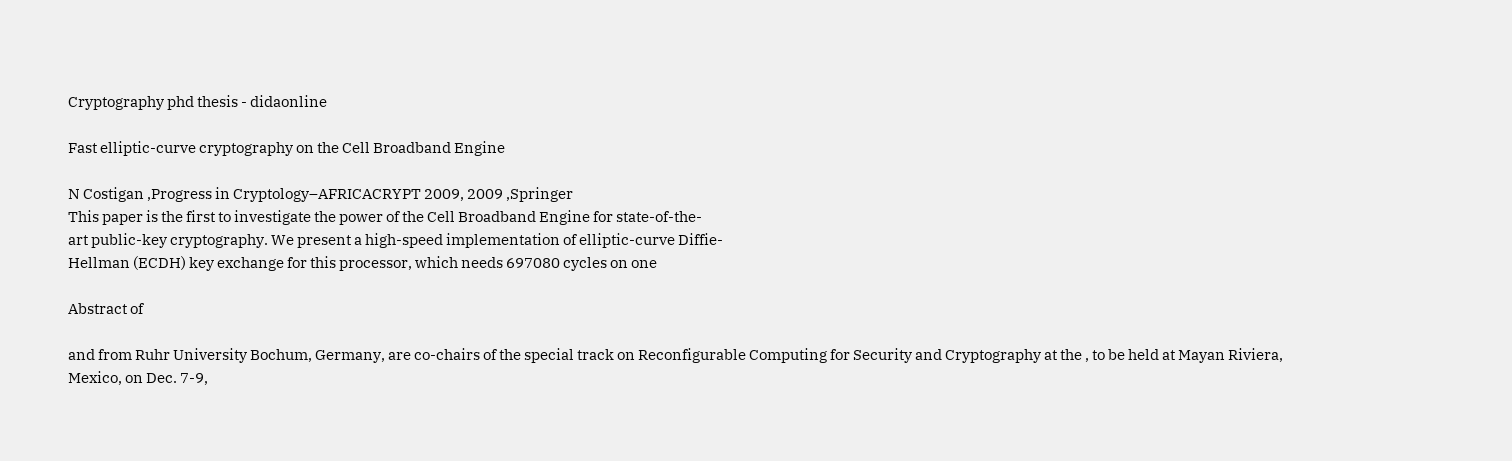Cryptography phd thesis - didaonline

Fast elliptic-curve cryptography on the Cell Broadband Engine

N Costigan ,Progress in Cryptology–AFRICACRYPT 2009, 2009 ,Springer
This paper is the first to investigate the power of the Cell Broadband Engine for state-of-the-
art public-key cryptography. We present a high-speed implementation of elliptic-curve Diffie-
Hellman (ECDH) key exchange for this processor, which needs 697080 cycles on one

Abstract of

and from Ruhr University Bochum, Germany, are co-chairs of the special track on Reconfigurable Computing for Security and Cryptography at the , to be held at Mayan Riviera, Mexico, on Dec. 7-9,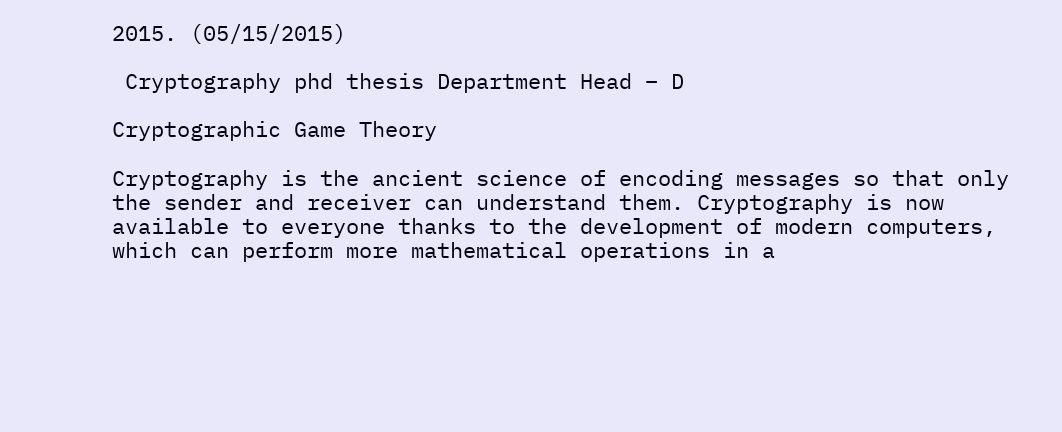2015. (05/15/2015)

 Cryptography phd thesis Department Head – D

Cryptographic Game Theory

Cryptography is the ancient science of encoding messages so that only the sender and receiver can understand them. Cryptography is now available to everyone thanks to the development of modern computers, which can perform more mathematical operations in a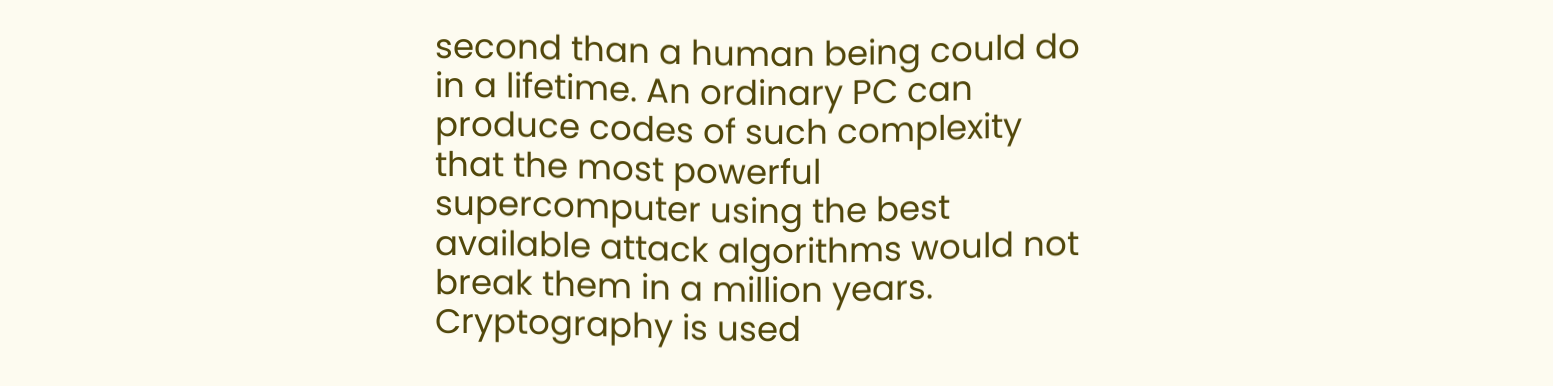second than a human being could do in a lifetime. An ordinary PC can produce codes of such complexity that the most powerful supercomputer using the best available attack algorithms would not break them in a million years. Cryptography is used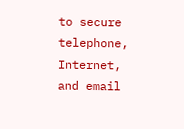to secure telephone, Internet, and email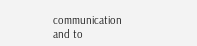communication and to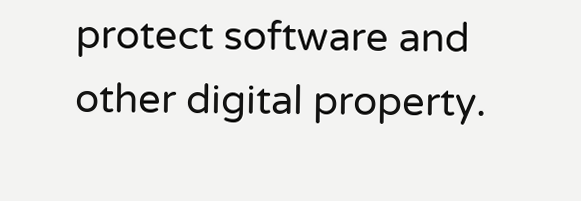protect software and other digital property.